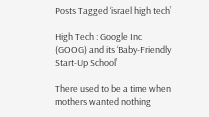Posts Tagged ‘israel high tech’

High Tech : Google Inc (GOOG) and its ‘Baby-Friendly Start-Up School’

There used to be a time when mothers wanted nothing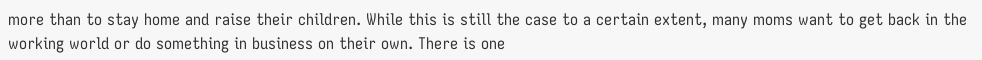more than to stay home and raise their children. While this is still the case to a certain extent, many moms want to get back in the working world or do something in business on their own. There is one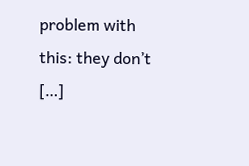problem with this: they don’t […]